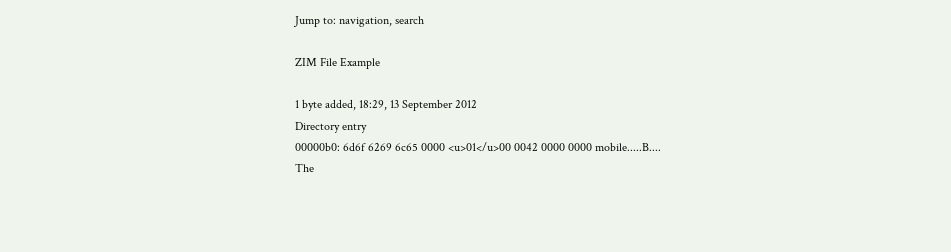Jump to: navigation, search

ZIM File Example

1 byte added, 18:29, 13 September 2012
Directory entry
00000b0: 6d6f 6269 6c65 0000 <u>01</u>00 0042 0000 0000 mobile.....B....
The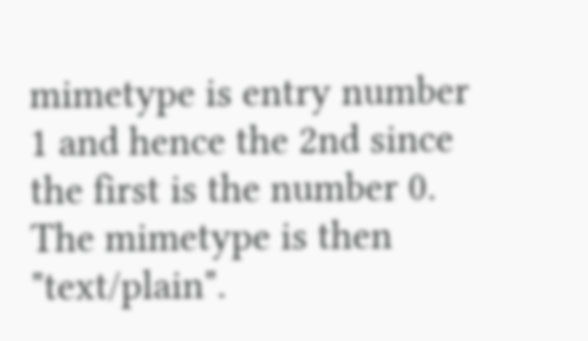mimetype is entry number 1 and hence the 2nd since the first is the number 0. The mimetype is then "text/plain".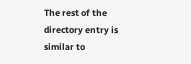The rest of the directory entry is similar to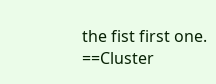the fist first one.
==Cluster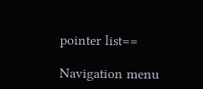pointer list==

Navigation menu